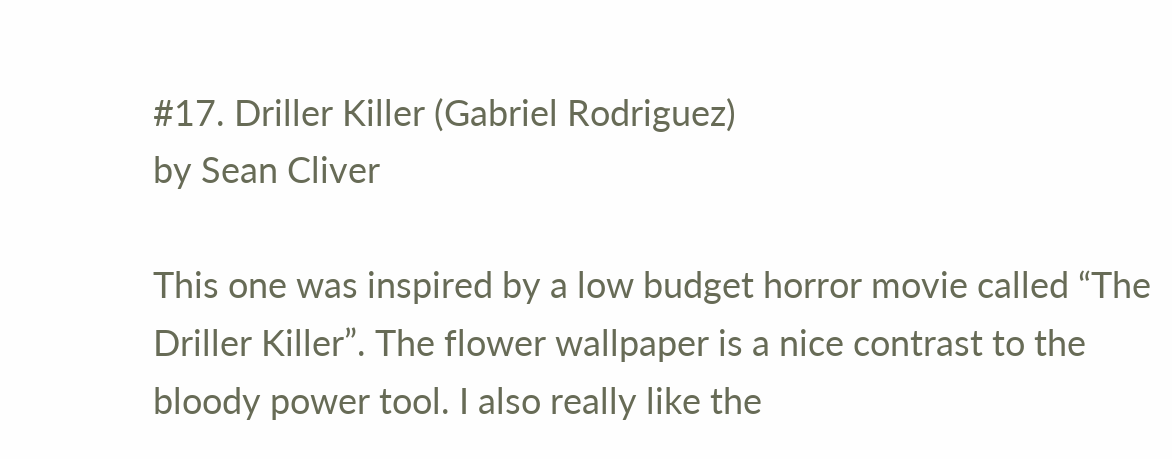#17. Driller Killer (Gabriel Rodriguez)
by Sean Cliver

This one was inspired by a low budget horror movie called “The Driller Killer”. The flower wallpaper is a nice contrast to the bloody power tool. I also really like the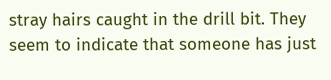stray hairs caught in the drill bit. They seem to indicate that someone has just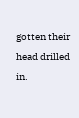gotten their head drilled in.